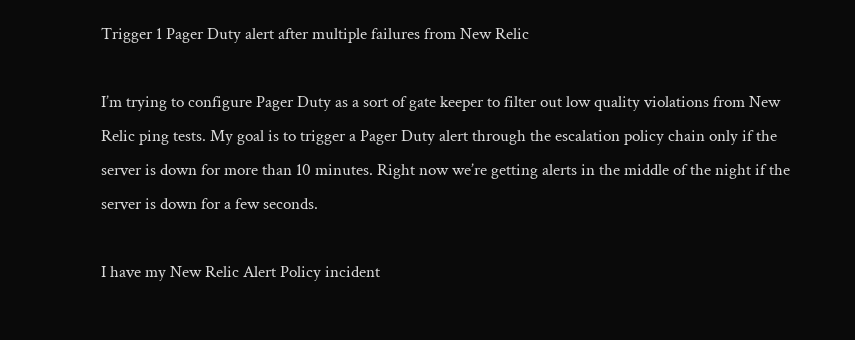Trigger 1 Pager Duty alert after multiple failures from New Relic

I’m trying to configure Pager Duty as a sort of gate keeper to filter out low quality violations from New Relic ping tests. My goal is to trigger a Pager Duty alert through the escalation policy chain only if the server is down for more than 10 minutes. Right now we’re getting alerts in the middle of the night if the server is down for a few seconds.

I have my New Relic Alert Policy incident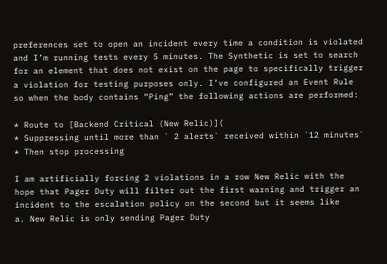preferences set to open an incident every time a condition is violated and I’m running tests every 5 minutes. The Synthetic is set to search for an element that does not exist on the page to specifically trigger a violation for testing purposes only. I’ve configured an Event Rule so when the body contains “Ping” the following actions are performed:

* Route to [Backend Critical (New Relic)](
* Suppressing until more than ` 2 alerts` received within `12 minutes`
* Then stop processing

I am artificially forcing 2 violations in a row New Relic with the hope that Pager Duty will filter out the first warning and trigger an incident to the escalation policy on the second but it seems like
a. New Relic is only sending Pager Duty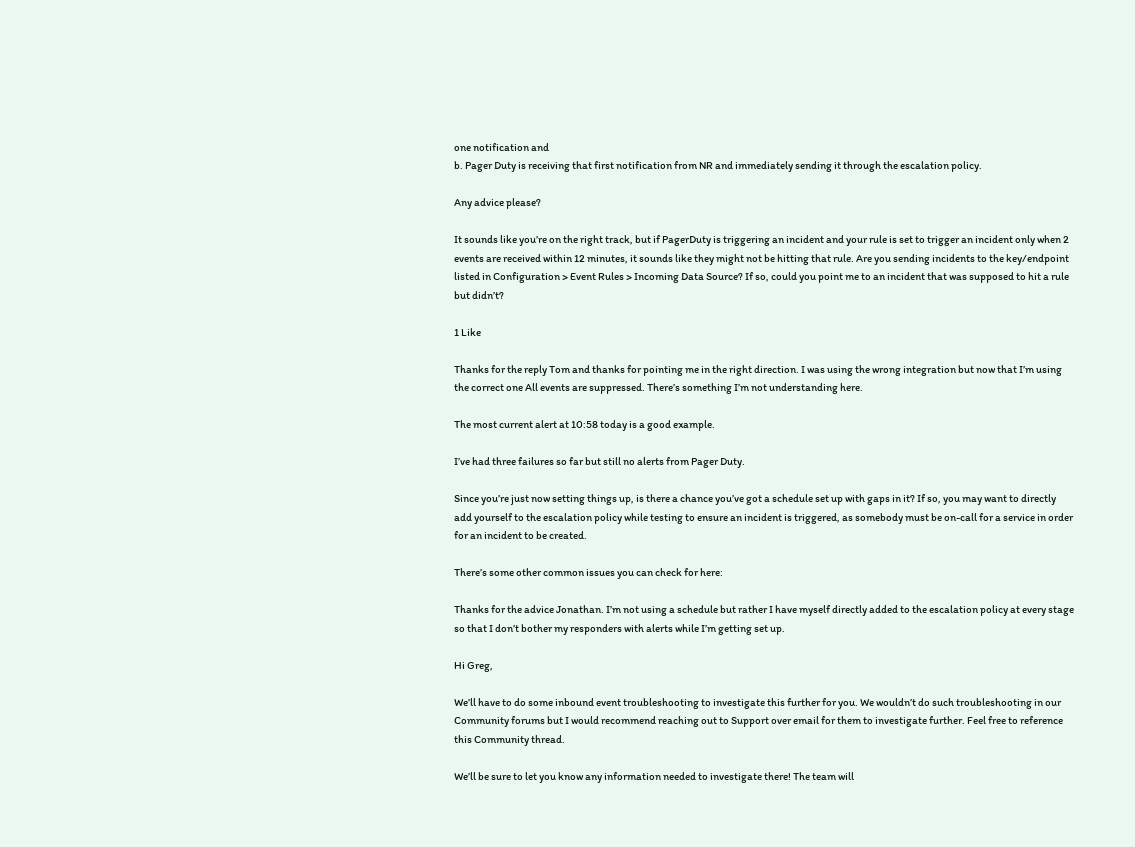one notification and
b. Pager Duty is receiving that first notification from NR and immediately sending it through the escalation policy.

Any advice please?

It sounds like you’re on the right track, but if PagerDuty is triggering an incident and your rule is set to trigger an incident only when 2 events are received within 12 minutes, it sounds like they might not be hitting that rule. Are you sending incidents to the key/endpoint listed in Configuration > Event Rules > Incoming Data Source? If so, could you point me to an incident that was supposed to hit a rule but didn’t?

1 Like

Thanks for the reply Tom and thanks for pointing me in the right direction. I was using the wrong integration but now that I’m using the correct one All events are suppressed. There’s something I’m not understanding here.

The most current alert at 10:58 today is a good example.

I’ve had three failures so far but still no alerts from Pager Duty.

Since you’re just now setting things up, is there a chance you’ve got a schedule set up with gaps in it? If so, you may want to directly add yourself to the escalation policy while testing to ensure an incident is triggered, as somebody must be on-call for a service in order for an incident to be created.

There’s some other common issues you can check for here:

Thanks for the advice Jonathan. I’m not using a schedule but rather I have myself directly added to the escalation policy at every stage so that I don’t bother my responders with alerts while I’m getting set up.

Hi Greg,

We’ll have to do some inbound event troubleshooting to investigate this further for you. We wouldn’t do such troubleshooting in our Community forums but I would recommend reaching out to Support over email for them to investigate further. Feel free to reference this Community thread.

We’ll be sure to let you know any information needed to investigate there! The team will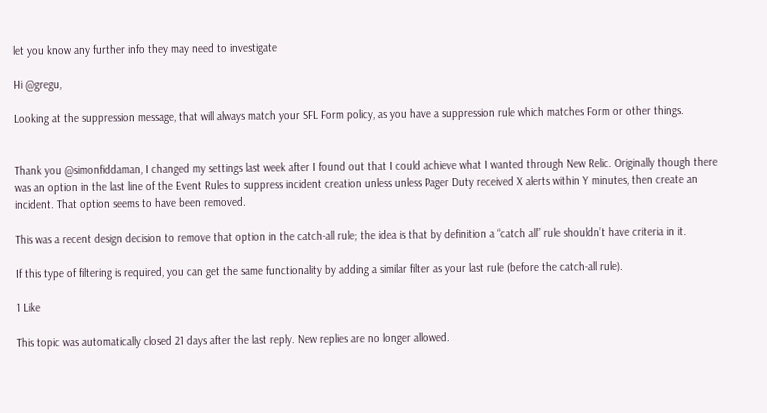let you know any further info they may need to investigate

Hi @gregu,

Looking at the suppression message, that will always match your SFL Form policy, as you have a suppression rule which matches Form or other things.


Thank you @simonfiddaman, I changed my settings last week after I found out that I could achieve what I wanted through New Relic. Originally though there was an option in the last line of the Event Rules to suppress incident creation unless unless Pager Duty received X alerts within Y minutes, then create an incident. That option seems to have been removed.

This was a recent design decision to remove that option in the catch-all rule; the idea is that by definition a “catch all” rule shouldn’t have criteria in it.

If this type of filtering is required, you can get the same functionality by adding a similar filter as your last rule (before the catch-all rule).

1 Like

This topic was automatically closed 21 days after the last reply. New replies are no longer allowed.